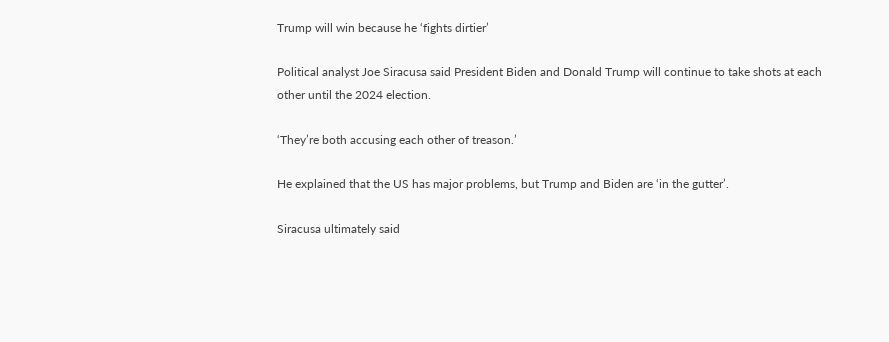Trump will win because he ‘fights dirtier’

Political analyst Joe Siracusa said President Biden and Donald Trump will continue to take shots at each other until the 2024 election.

‘They’re both accusing each other of treason.’

He explained that the US has major problems, but Trump and Biden are ‘in the gutter’.

Siracusa ultimately said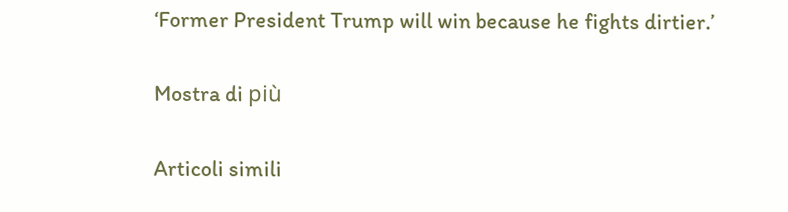‘Former President Trump will win because he fights dirtier.’

Mostra di più

Articoli simili